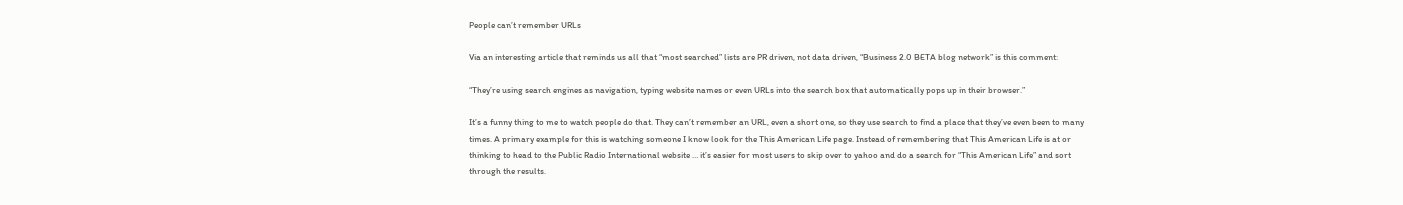People can’t remember URLs

Via an interesting article that reminds us all that “most searched” lists are PR driven, not data driven, “Business 2.0 BETA blog network” is this comment:

“They’re using search engines as navigation, typing website names or even URLs into the search box that automatically pops up in their browser.”

It’s a funny thing to me to watch people do that. They can’t remember an URL, even a short one, so they use search to find a place that they’ve even been to many times. A primary example for this is watching someone I know look for the This American Life page. Instead of remembering that This American Life is at or thinking to head to the Public Radio International website … it’s easier for most users to skip over to yahoo and do a search for “This American Life” and sort through the results.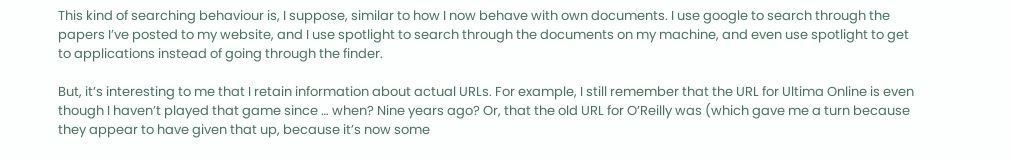This kind of searching behaviour is, I suppose, similar to how I now behave with own documents. I use google to search through the papers I’ve posted to my website, and I use spotlight to search through the documents on my machine, and even use spotlight to get to applications instead of going through the finder.

But, it’s interesting to me that I retain information about actual URLs. For example, I still remember that the URL for Ultima Online is even though I haven’t played that game since … when? Nine years ago? Or, that the old URL for O’Reilly was (which gave me a turn because they appear to have given that up, because it’s now some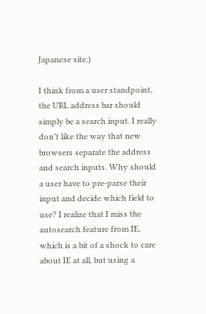Japanese site.)

I think from a user standpoint, the URL address bar should simply be a search input. I really don’t like the way that new browsers separate the address and search inputs. Why should a user have to pre-parse their input and decide which field to use? I realize that I miss the autosearch feature from IE, which is a bit of a shock to care about IE at all, but using a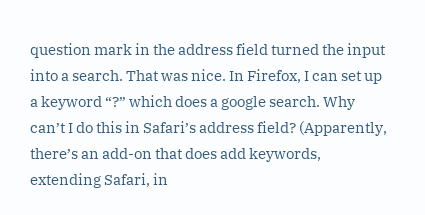question mark in the address field turned the input into a search. That was nice. In Firefox, I can set up a keyword “?” which does a google search. Why can’t I do this in Safari’s address field? (Apparently, there’s an add-on that does add keywords, extending Safari, in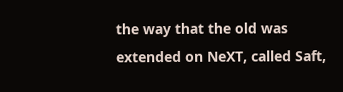the way that the old was extended on NeXT, called Saft,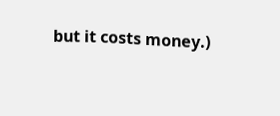but it costs money.)